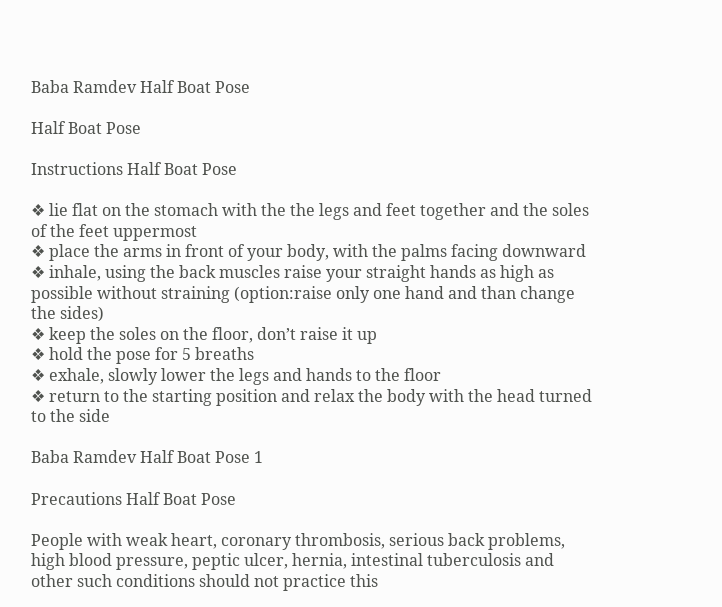Baba Ramdev Half Boat Pose

Half Boat Pose

Instructions Half Boat Pose

❖ lie flat on the stomach with the the legs and feet together and the soles of the feet uppermost
❖ place the arms in front of your body, with the palms facing downward
❖ inhale, using the back muscles raise your straight hands as high as possible without straining (option:raise only one hand and than change the sides)
❖ keep the soles on the floor, donʼt raise it up
❖ hold the pose for 5 breaths
❖ exhale, slowly lower the legs and hands to the floor
❖ return to the starting position and relax the body with the head turned to the side

Baba Ramdev Half Boat Pose 1

Precautions Half Boat Pose

People with weak heart, coronary thrombosis, serious back problems, high blood pressure, peptic ulcer, hernia, intestinal tuberculosis and other such conditions should not practice this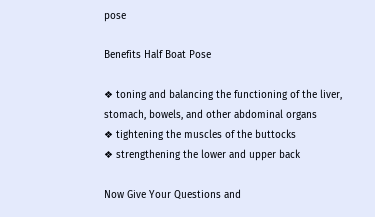pose

Benefits Half Boat Pose

❖ toning and balancing the functioning of the liver, stomach, bowels, and other abdominal organs
❖ tightening the muscles of the buttocks
❖ strengthening the lower and upper back

Now Give Your Questions and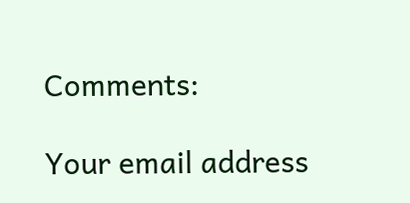Comments:

Your email address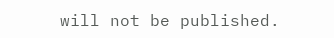will not be published.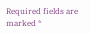Required fields are marked *